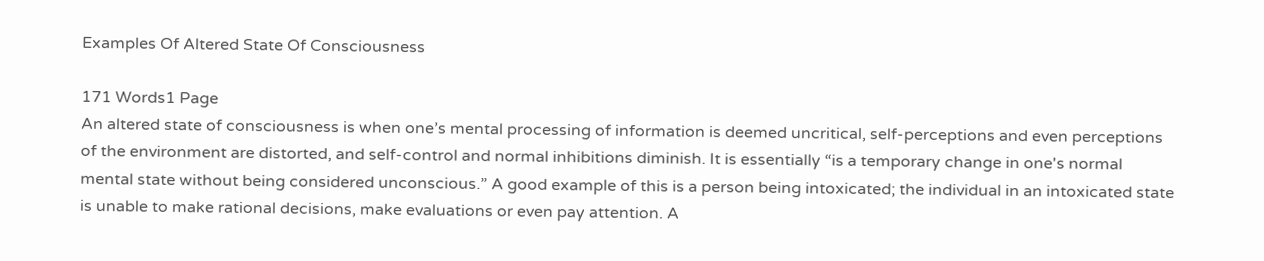Examples Of Altered State Of Consciousness

171 Words1 Page
An altered state of consciousness is when one’s mental processing of information is deemed uncritical, self-perceptions and even perceptions of the environment are distorted, and self-control and normal inhibitions diminish. It is essentially “is a temporary change in one's normal mental state without being considered unconscious.” A good example of this is a person being intoxicated; the individual in an intoxicated state is unable to make rational decisions, make evaluations or even pay attention. A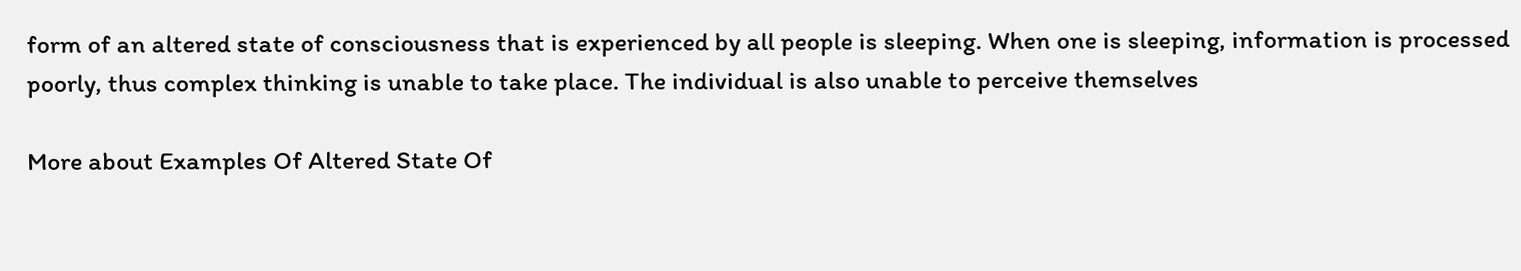form of an altered state of consciousness that is experienced by all people is sleeping. When one is sleeping, information is processed poorly, thus complex thinking is unable to take place. The individual is also unable to perceive themselves

More about Examples Of Altered State Of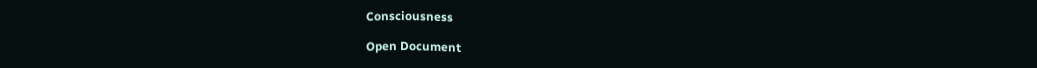Consciousness

Open Document